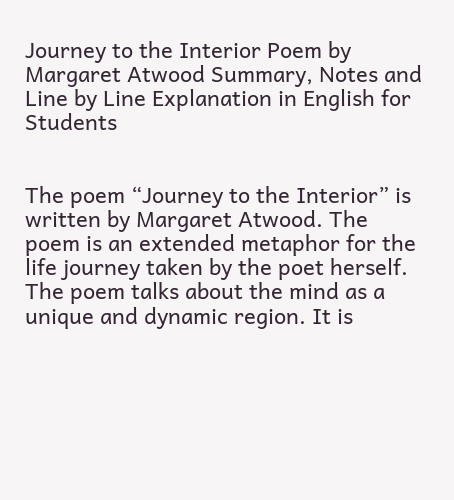Journey to the Interior Poem by Margaret Atwood Summary, Notes and Line by Line Explanation in English for Students


The poem “Journey to the Interior” is written by Margaret Atwood. The poem is an extended metaphor for the life journey taken by the poet herself. The poem talks about the mind as a unique and dynamic region. It is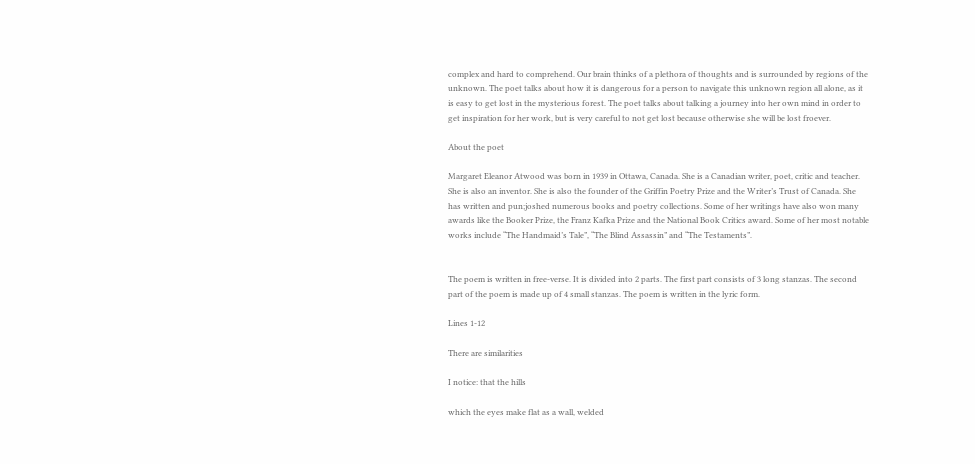complex and hard to comprehend. Our brain thinks of a plethora of thoughts and is surrounded by regions of the unknown. The poet talks about how it is dangerous for a person to navigate this unknown region all alone, as it is easy to get lost in the mysterious forest. The poet talks about talking a journey into her own mind in order to get inspiration for her work, but is very careful to not get lost because otherwise she will be lost froever.

About the poet

Margaret Eleanor Atwood was born in 1939 in Ottawa, Canada. She is a Canadian writer, poet, critic and teacher. She is also an inventor. She is also the founder of the Griffin Poetry Prize and the Writer’s Trust of Canada. She has written and pun;joshed numerous books and poetry collections. Some of her writings have also won many awards like the Booker Prize, the Franz Kafka Prize and the National Book Critics award. Some of her most notable works include “The Handmaid’s Tale”, “The Blind Assassin” and “The Testaments”.


The poem is written in free-verse. It is divided into 2 parts. The first part consists of 3 long stanzas. The second part of the poem is made up of 4 small stanzas. The poem is written in the lyric form.

Lines 1-12

There are similarities

I notice: that the hills

which the eyes make flat as a wall, welded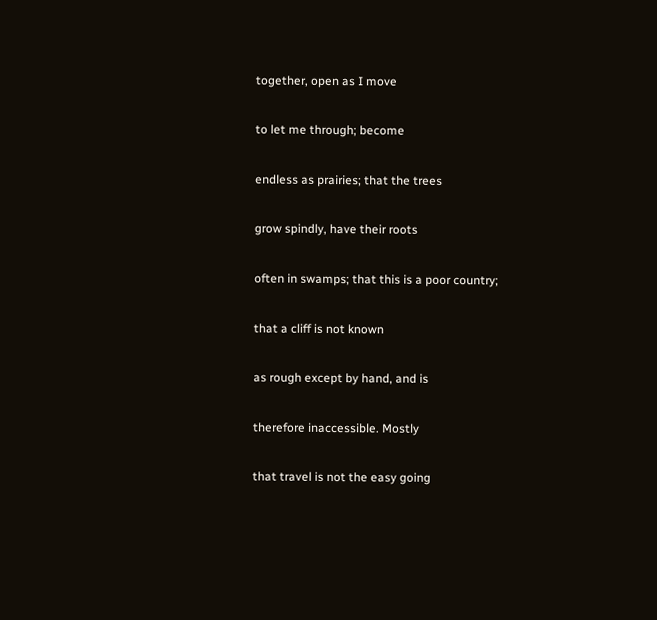together, open as I move

to let me through; become

endless as prairies; that the trees

grow spindly, have their roots

often in swamps; that this is a poor country;

that a cliff is not known

as rough except by hand, and is

therefore inaccessible. Mostly

that travel is not the easy going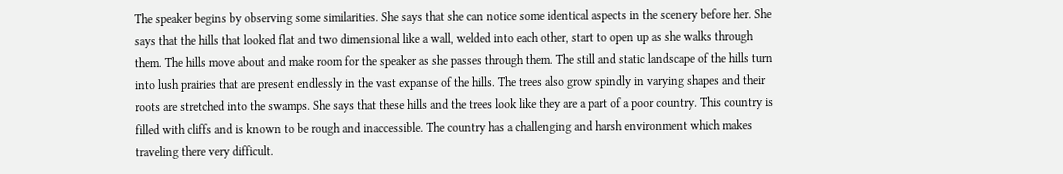The speaker begins by observing some similarities. She says that she can notice some identical aspects in the scenery before her. She says that the hills that looked flat and two dimensional like a wall, welded into each other, start to open up as she walks through them. The hills move about and make room for the speaker as she passes through them. The still and static landscape of the hills turn into lush prairies that are present endlessly in the vast expanse of the hills. The trees also grow spindly in varying shapes and their roots are stretched into the swamps. She says that these hills and the trees look like they are a part of a poor country. This country is filled with cliffs and is known to be rough and inaccessible. The country has a challenging and harsh environment which makes traveling there very difficult.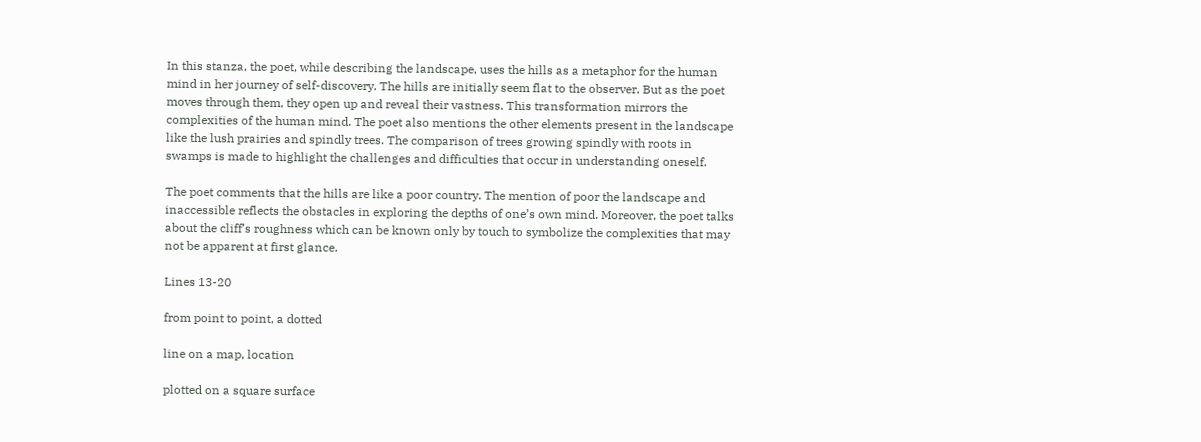In this stanza, the poet, while describing the landscape, uses the hills as a metaphor for the human mind in her journey of self-discovery. The hills are initially seem flat to the observer. But as the poet moves through them, they open up and reveal their vastness. This transformation mirrors the complexities of the human mind. The poet also mentions the other elements present in the landscape like the lush prairies and spindly trees. The comparison of trees growing spindly with roots in swamps is made to highlight the challenges and difficulties that occur in understanding oneself.

The poet comments that the hills are like a poor country. The mention of poor the landscape and inaccessible reflects the obstacles in exploring the depths of one’s own mind. Moreover, the poet talks about the cliff’s roughness which can be known only by touch to symbolize the complexities that may not be apparent at first glance.

Lines 13-20

from point to point, a dotted

line on a map, location

plotted on a square surface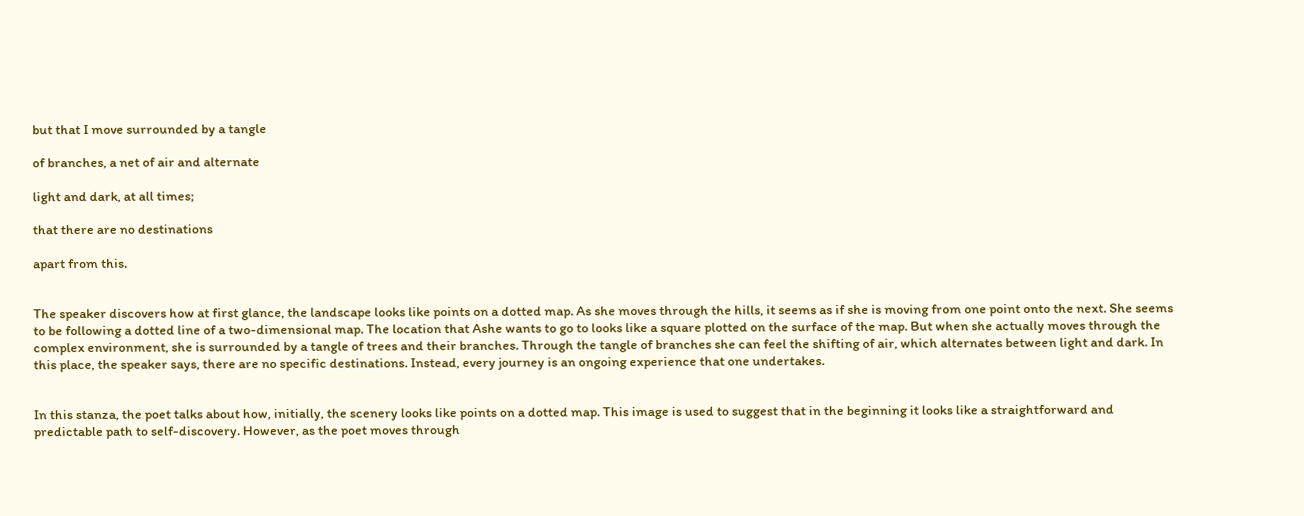but that I move surrounded by a tangle

of branches, a net of air and alternate

light and dark, at all times;

that there are no destinations

apart from this.


The speaker discovers how at first glance, the landscape looks like points on a dotted map. As she moves through the hills, it seems as if she is moving from one point onto the next. She seems to be following a dotted line of a two-dimensional map. The location that Ashe wants to go to looks like a square plotted on the surface of the map. But when she actually moves through the complex environment, she is surrounded by a tangle of trees and their branches. Through the tangle of branches she can feel the shifting of air, which alternates between light and dark. In this place, the speaker says, there are no specific destinations. Instead, every journey is an ongoing experience that one undertakes.


In this stanza, the poet talks about how, initially, the scenery looks like points on a dotted map. This image is used to suggest that in the beginning it looks like a straightforward and predictable path to self-discovery. However, as the poet moves through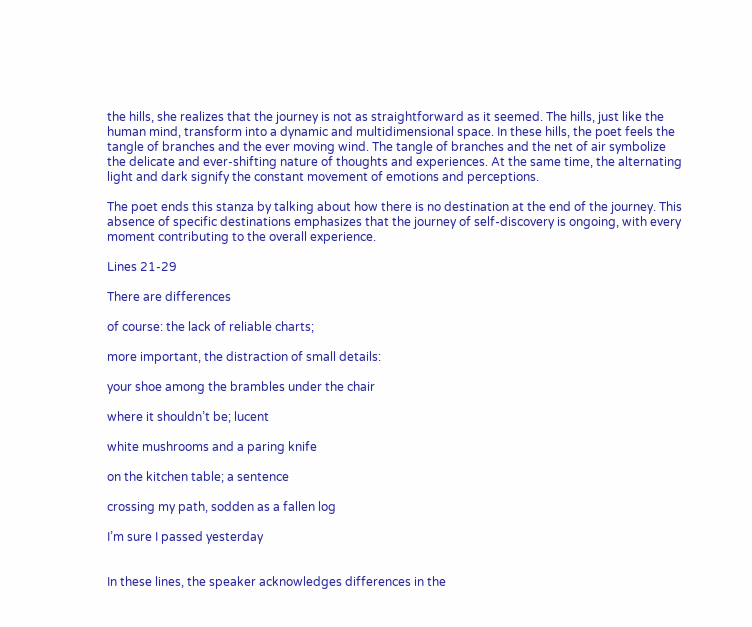the hills, she realizes that the journey is not as straightforward as it seemed. The hills, just like the human mind, transform into a dynamic and multidimensional space. In these hills, the poet feels the tangle of branches and the ever moving wind. The tangle of branches and the net of air symbolize the delicate and ever-shifting nature of thoughts and experiences. At the same time, the alternating light and dark signify the constant movement of emotions and perceptions.

The poet ends this stanza by talking about how there is no destination at the end of the journey. This absence of specific destinations emphasizes that the journey of self-discovery is ongoing, with every moment contributing to the overall experience.

Lines 21-29

There are differences

of course: the lack of reliable charts;

more important, the distraction of small details:

your shoe among the brambles under the chair

where it shouldn’t be; lucent

white mushrooms and a paring knife

on the kitchen table; a sentence

crossing my path, sodden as a fallen log

I’m sure I passed yesterday


In these lines, the speaker acknowledges differences in the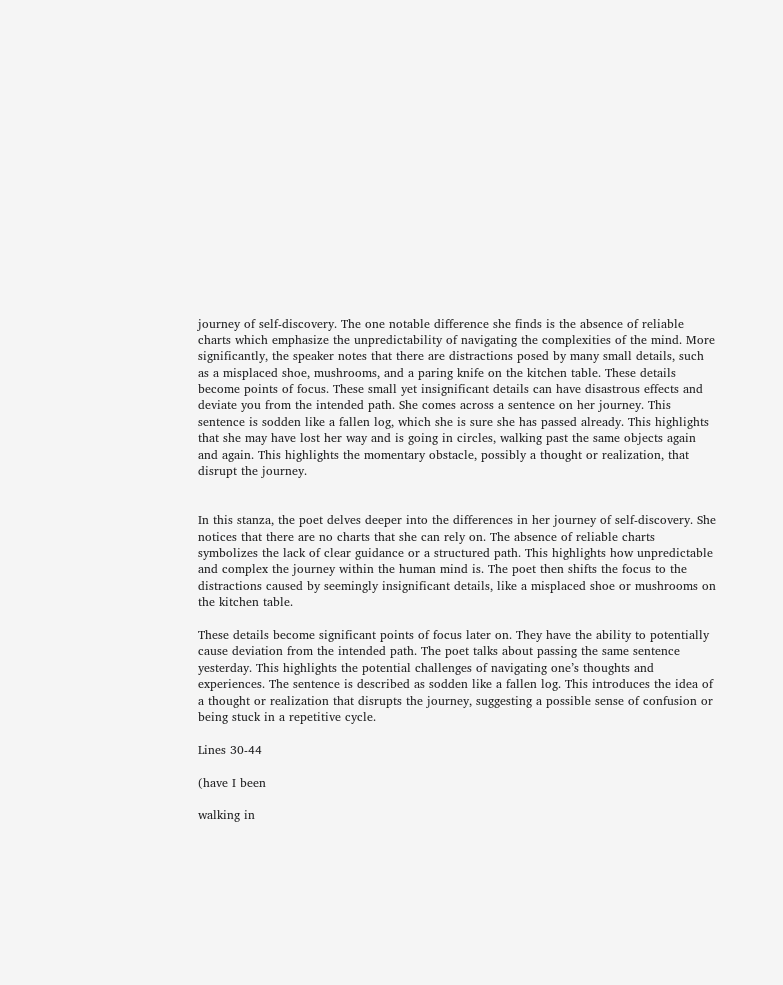journey of self-discovery. The one notable difference she finds is the absence of reliable charts which emphasize the unpredictability of navigating the complexities of the mind. More significantly, the speaker notes that there are distractions posed by many small details, such as a misplaced shoe, mushrooms, and a paring knife on the kitchen table. These details become points of focus. These small yet insignificant details can have disastrous effects and deviate you from the intended path. She comes across a sentence on her journey. This sentence is sodden like a fallen log, which she is sure she has passed already. This highlights that she may have lost her way and is going in circles, walking past the same objects again and again. This highlights the momentary obstacle, possibly a thought or realization, that disrupt the journey.


In this stanza, the poet delves deeper into the differences in her journey of self-discovery. She notices that there are no charts that she can rely on. The absence of reliable charts symbolizes the lack of clear guidance or a structured path. This highlights how unpredictable and complex the journey within the human mind is. The poet then shifts the focus to the distractions caused by seemingly insignificant details, like a misplaced shoe or mushrooms on the kitchen table.

These details become significant points of focus later on. They have the ability to potentially cause deviation from the intended path. The poet talks about passing the same sentence yesterday. This highlights the potential challenges of navigating one’s thoughts and experiences. The sentence is described as sodden like a fallen log. This introduces the idea of a thought or realization that disrupts the journey, suggesting a possible sense of confusion or being stuck in a repetitive cycle.

Lines 30-44

(have I been

walking in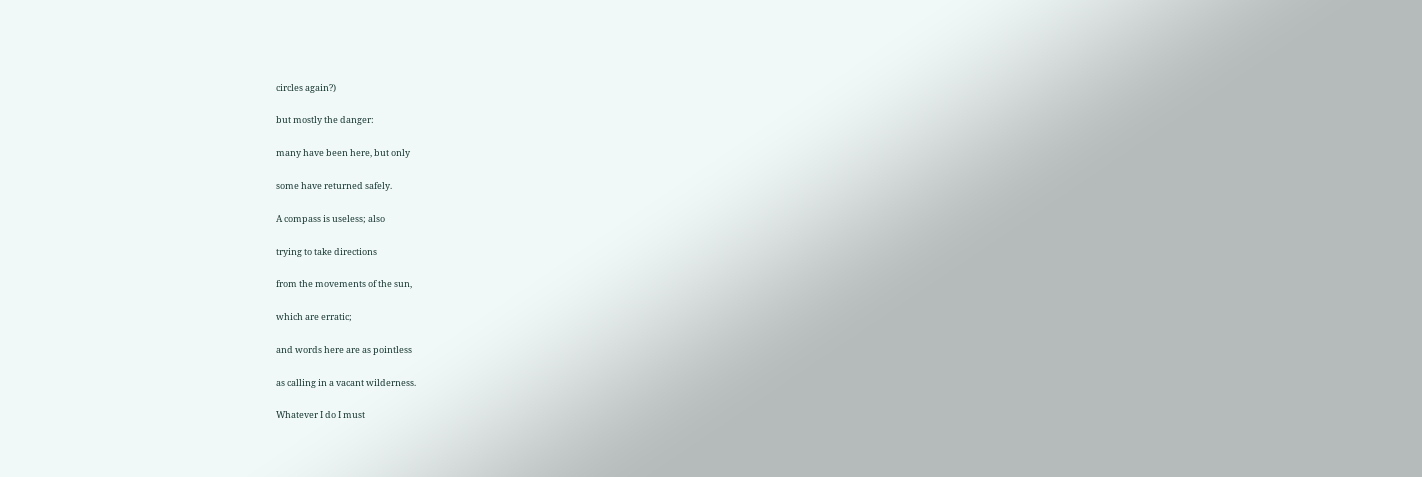circles again?)

but mostly the danger:

many have been here, but only

some have returned safely.

A compass is useless; also

trying to take directions

from the movements of the sun,

which are erratic;

and words here are as pointless

as calling in a vacant wilderness.

Whatever I do I must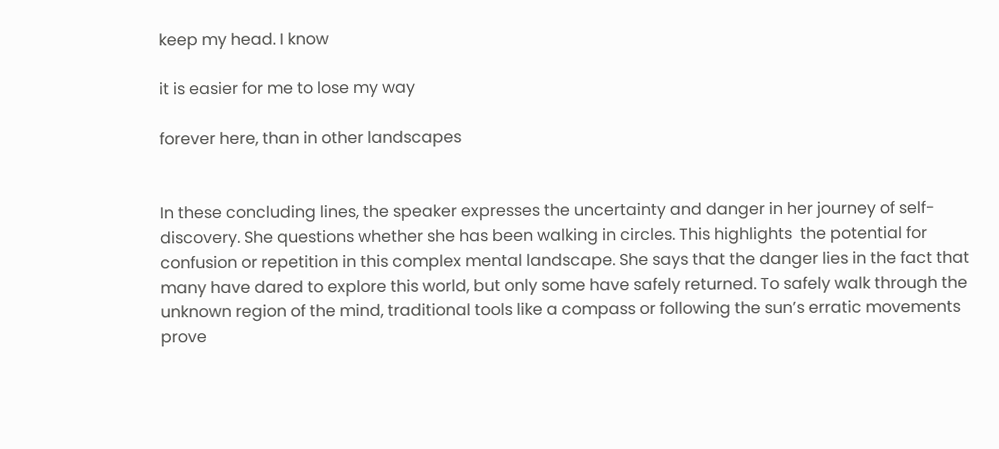keep my head. I know

it is easier for me to lose my way

forever here, than in other landscapes


In these concluding lines, the speaker expresses the uncertainty and danger in her journey of self-discovery. She questions whether she has been walking in circles. This highlights  the potential for confusion or repetition in this complex mental landscape. She says that the danger lies in the fact that many have dared to explore this world, but only some have safely returned. To safely walk through the unknown region of the mind, traditional tools like a compass or following the sun’s erratic movements prove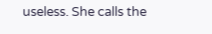useless. She calls the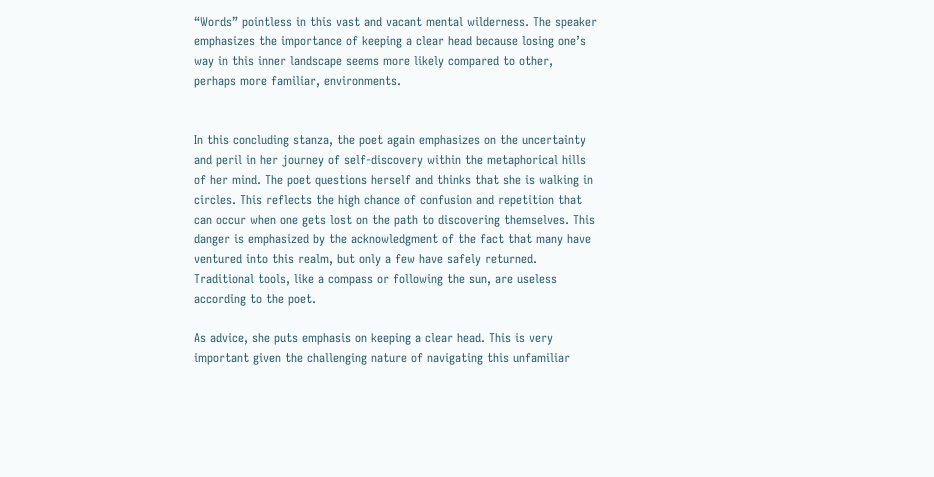“Words” pointless in this vast and vacant mental wilderness. The speaker emphasizes the importance of keeping a clear head because losing one’s way in this inner landscape seems more likely compared to other, perhaps more familiar, environments.


In this concluding stanza, the poet again emphasizes on the uncertainty and peril in her journey of self-discovery within the metaphorical hills of her mind. The poet questions herself and thinks that she is walking in circles. This reflects the high chance of confusion and repetition that can occur when one gets lost on the path to discovering themselves. This danger is emphasized by the acknowledgment of the fact that many have ventured into this realm, but only a few have safely returned. Traditional tools, like a compass or following the sun, are useless according to the poet.

As advice, she puts emphasis on keeping a clear head. This is very important given the challenging nature of navigating this unfamiliar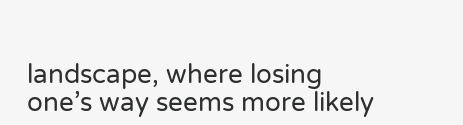landscape, where losing one’s way seems more likely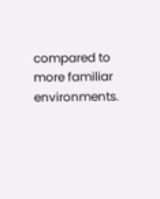compared to more familiar environments.